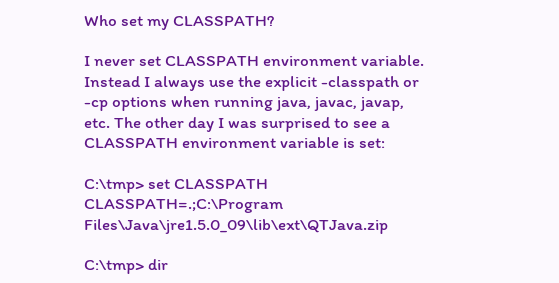Who set my CLASSPATH?

I never set CLASSPATH environment variable. Instead I always use the explicit -classpath or -cp options when running java, javac, javap, etc. The other day I was surprised to see a CLASSPATH environment variable is set:

C:\tmp> set CLASSPATH
CLASSPATH=.;C:\Program Files\Java\jre1.5.0_09\lib\ext\QTJava.zip

C:\tmp> dir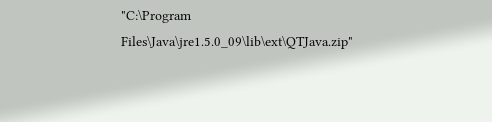"C:\Program Files\Java\jre1.5.0_09\lib\ext\QTJava.zip"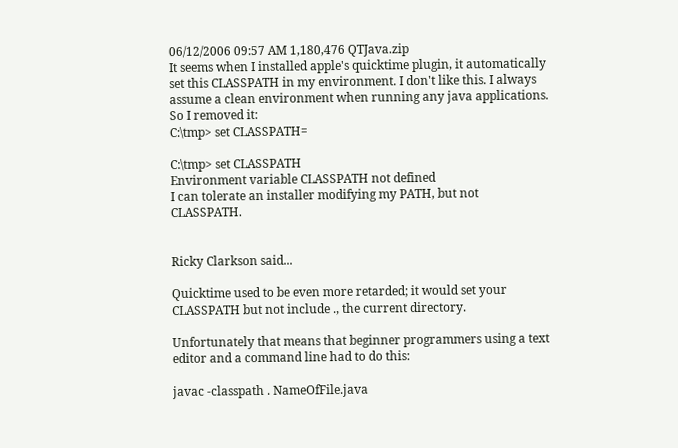06/12/2006 09:57 AM 1,180,476 QTJava.zip
It seems when I installed apple's quicktime plugin, it automatically set this CLASSPATH in my environment. I don't like this. I always assume a clean environment when running any java applications. So I removed it:
C:\tmp> set CLASSPATH=

C:\tmp> set CLASSPATH
Environment variable CLASSPATH not defined
I can tolerate an installer modifying my PATH, but not CLASSPATH.


Ricky Clarkson said...

Quicktime used to be even more retarded; it would set your CLASSPATH but not include ., the current directory.

Unfortunately that means that beginner programmers using a text editor and a command line had to do this:

javac -classpath . NameOfFile.java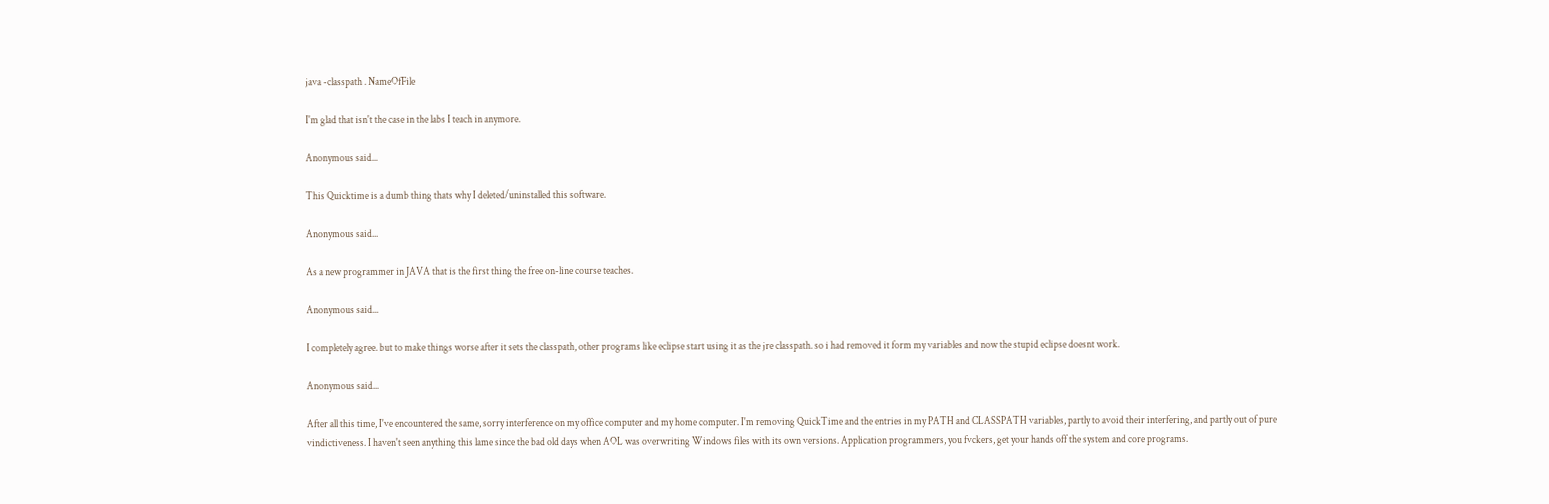java -classpath . NameOfFile

I'm glad that isn't the case in the labs I teach in anymore.

Anonymous said...

This Quicktime is a dumb thing thats why I deleted/uninstalled this software.

Anonymous said...

As a new programmer in JAVA that is the first thing the free on-line course teaches.

Anonymous said...

I completely agree. but to make things worse after it sets the classpath, other programs like eclipse start using it as the jre classpath. so i had removed it form my variables and now the stupid eclipse doesnt work.

Anonymous said...

After all this time, I've encountered the same, sorry interference on my office computer and my home computer. I'm removing QuickTime and the entries in my PATH and CLASSPATH variables, partly to avoid their interfering, and partly out of pure vindictiveness. I haven't seen anything this lame since the bad old days when AOL was overwriting Windows files with its own versions. Application programmers, you fvckers, get your hands off the system and core programs.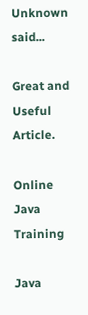Unknown said...

Great and Useful Article.

Online Java Training

Java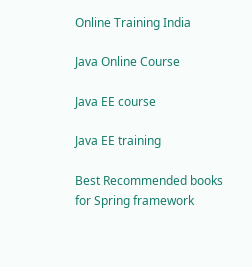Online Training India

Java Online Course

Java EE course

Java EE training

Best Recommended books for Spring framework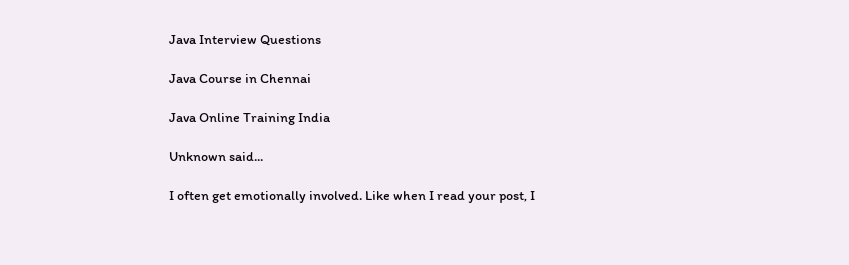Java Interview Questions

Java Course in Chennai

Java Online Training India

Unknown said...

I often get emotionally involved. Like when I read your post, I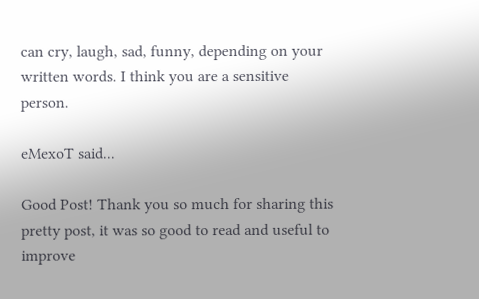can cry, laugh, sad, funny, depending on your written words. I think you are a sensitive person.

eMexoT said...

Good Post! Thank you so much for sharing this pretty post, it was so good to read and useful to improve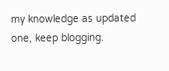my knowledge as updated one, keep blogging.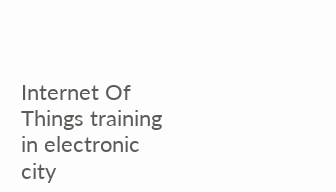Internet Of Things training in electronic city